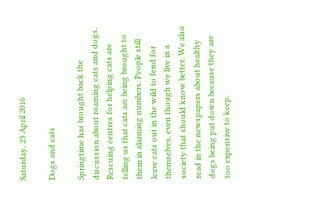Saturday, 23 April 2016

Dogs and cats

Springtime has brought back the discussion about roaming cats and dogs. Rescuing centres for helping cats are telling us that cats are being brought to them in alarming numbers. People still leave cats out in the wild to fend for themselves, even though we live in a society that should know better. We also read in the newspapers about healthy dogs being put down because they are too expensive to keep.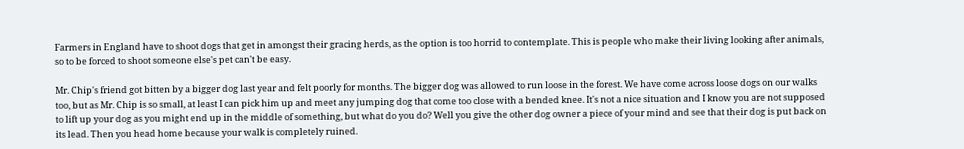Farmers in England have to shoot dogs that get in amongst their gracing herds, as the option is too horrid to contemplate. This is people who make their living looking after animals, so to be forced to shoot someone else's pet can't be easy.

Mr. Chip's friend got bitten by a bigger dog last year and felt poorly for months. The bigger dog was allowed to run loose in the forest. We have come across loose dogs on our walks too, but as Mr. Chip is so small, at least I can pick him up and meet any jumping dog that come too close with a bended knee. It's not a nice situation and I know you are not supposed to lift up your dog as you might end up in the middle of something, but what do you do? Well you give the other dog owner a piece of your mind and see that their dog is put back on its lead. Then you head home because your walk is completely ruined.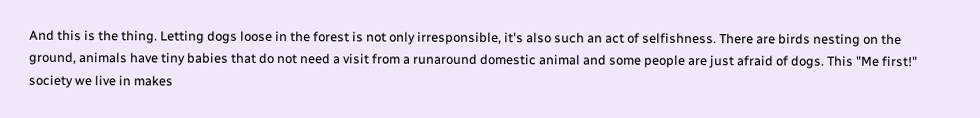And this is the thing. Letting dogs loose in the forest is not only irresponsible, it's also such an act of selfishness. There are birds nesting on the ground, animals have tiny babies that do not need a visit from a runaround domestic animal and some people are just afraid of dogs. This "Me first!" society we live in makes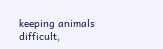keeping animals difficult,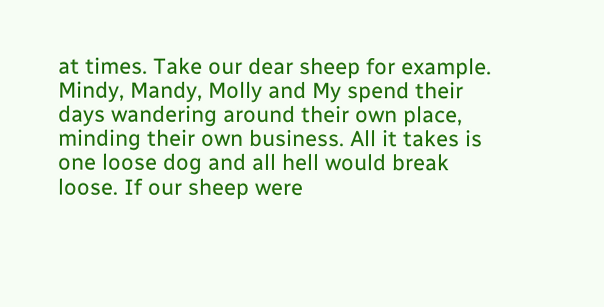at times. Take our dear sheep for example. Mindy, Mandy, Molly and My spend their days wandering around their own place, minding their own business. All it takes is one loose dog and all hell would break loose. If our sheep were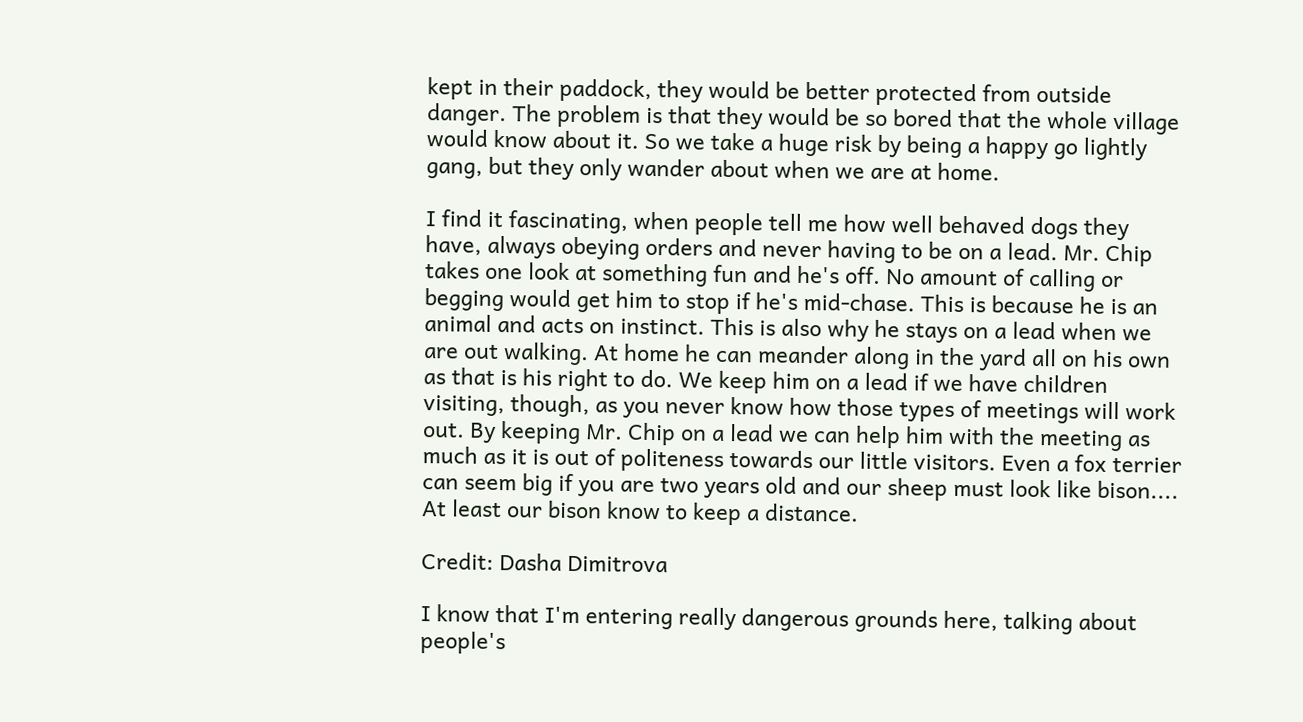kept in their paddock, they would be better protected from outside danger. The problem is that they would be so bored that the whole village would know about it. So we take a huge risk by being a happy go lightly gang, but they only wander about when we are at home.

I find it fascinating, when people tell me how well behaved dogs they have, always obeying orders and never having to be on a lead. Mr. Chip takes one look at something fun and he's off. No amount of calling or begging would get him to stop if he's mid-chase. This is because he is an animal and acts on instinct. This is also why he stays on a lead when we are out walking. At home he can meander along in the yard all on his own as that is his right to do. We keep him on a lead if we have children visiting, though, as you never know how those types of meetings will work out. By keeping Mr. Chip on a lead we can help him with the meeting as much as it is out of politeness towards our little visitors. Even a fox terrier can seem big if you are two years old and our sheep must look like bison.... At least our bison know to keep a distance.

Credit: Dasha Dimitrova

I know that I'm entering really dangerous grounds here, talking about people's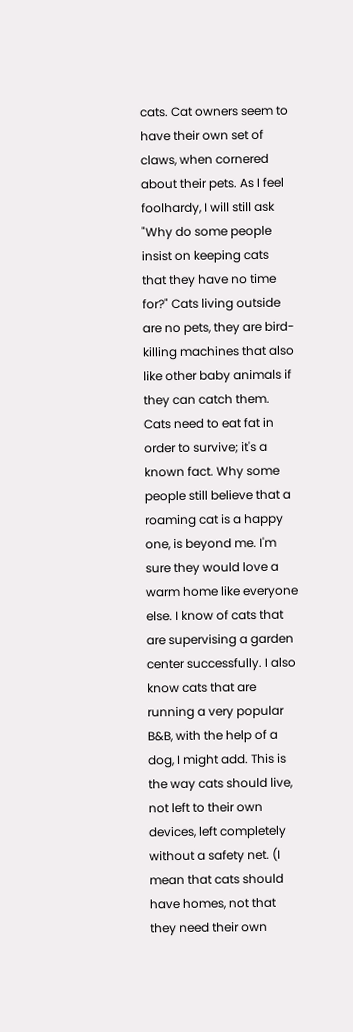cats. Cat owners seem to have their own set of claws, when cornered about their pets. As I feel foolhardy, I will still ask "Why do some people insist on keeping cats that they have no time for?" Cats living outside are no pets, they are bird-killing machines that also like other baby animals if they can catch them.  Cats need to eat fat in order to survive; it's a known fact. Why some people still believe that a roaming cat is a happy one, is beyond me. I'm sure they would love a warm home like everyone else. I know of cats that are supervising a garden center successfully. I also know cats that are running a very popular B&B, with the help of a dog, I might add. This is the way cats should live, not left to their own devices, left completely without a safety net. (I mean that cats should have homes, not that they need their own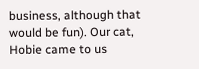business, although that would be fun). Our cat, Hobie came to us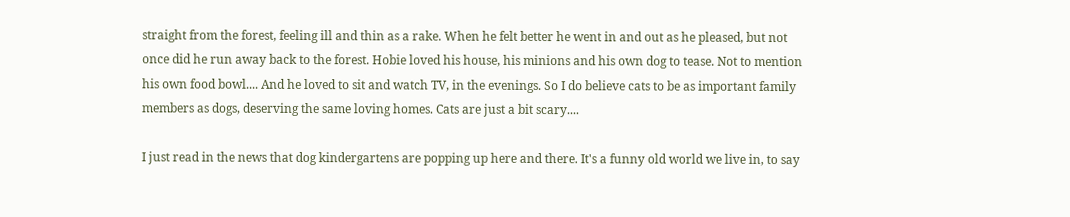straight from the forest, feeling ill and thin as a rake. When he felt better he went in and out as he pleased, but not once did he run away back to the forest. Hobie loved his house, his minions and his own dog to tease. Not to mention his own food bowl.... And he loved to sit and watch TV, in the evenings. So I do believe cats to be as important family members as dogs, deserving the same loving homes. Cats are just a bit scary....

I just read in the news that dog kindergartens are popping up here and there. It's a funny old world we live in, to say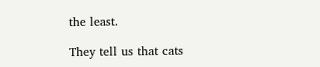the least.

They tell us that cats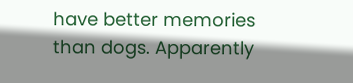have better memories than dogs. Apparently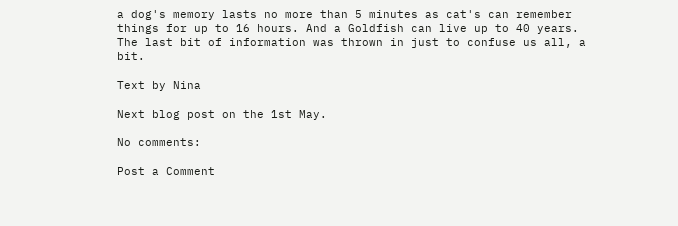a dog's memory lasts no more than 5 minutes as cat's can remember things for up to 16 hours. And a Goldfish can live up to 40 years. The last bit of information was thrown in just to confuse us all, a bit.

Text by Nina

Next blog post on the 1st May.

No comments:

Post a Comment